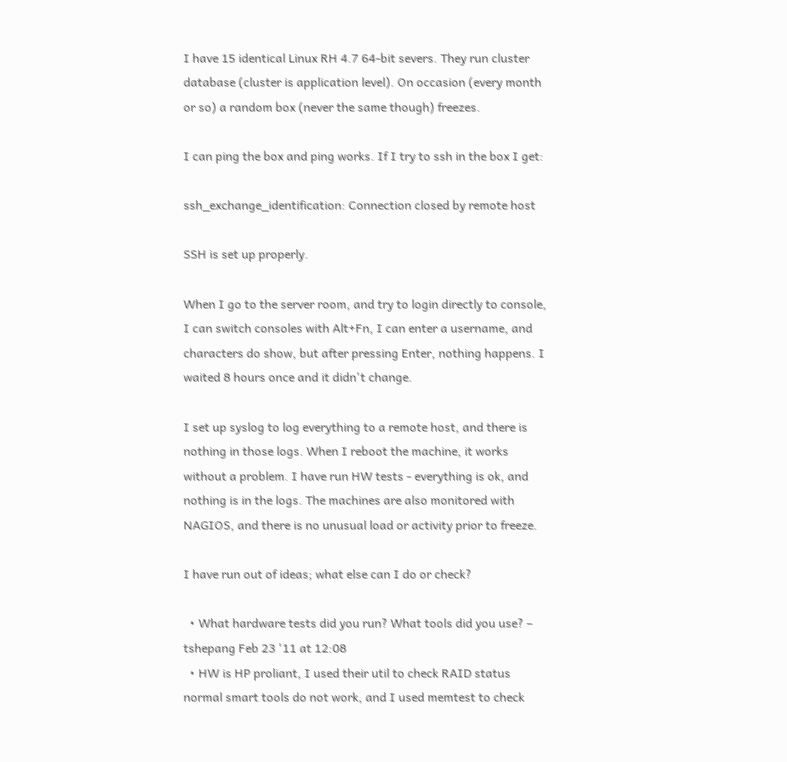I have 15 identical Linux RH 4.7 64-bit severs. They run cluster database (cluster is application level). On occasion (every month or so) a random box (never the same though) freezes.

I can ping the box and ping works. If I try to ssh in the box I get:

ssh_exchange_identification: Connection closed by remote host

SSH is set up properly.

When I go to the server room, and try to login directly to console, I can switch consoles with Alt+Fn, I can enter a username, and characters do show, but after pressing Enter, nothing happens. I waited 8 hours once and it didn't change.

I set up syslog to log everything to a remote host, and there is nothing in those logs. When I reboot the machine, it works without a problem. I have run HW tests - everything is ok, and nothing is in the logs. The machines are also monitored with NAGIOS, and there is no unusual load or activity prior to freeze.

I have run out of ideas; what else can I do or check?

  • What hardware tests did you run? What tools did you use? – tshepang Feb 23 '11 at 12:08
  • HW is HP proliant, I used their util to check RAID status normal smart tools do not work, and I used memtest to check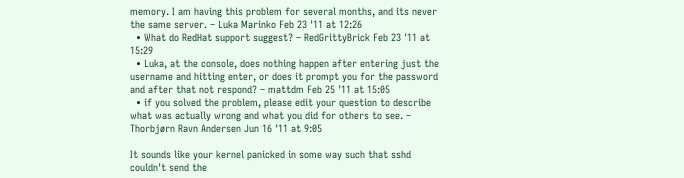memory. I am having this problem for several months, and its never the same server. – Luka Marinko Feb 23 '11 at 12:26
  • What do RedHat support suggest? – RedGrittyBrick Feb 23 '11 at 15:29
  • Luka, at the console, does nothing happen after entering just the username and hitting enter, or does it prompt you for the password and after that not respond? – mattdm Feb 25 '11 at 15:05
  • if you solved the problem, please edit your question to describe what was actually wrong and what you did for others to see. – Thorbjørn Ravn Andersen Jun 16 '11 at 9:05

It sounds like your kernel panicked in some way such that sshd couldn't send the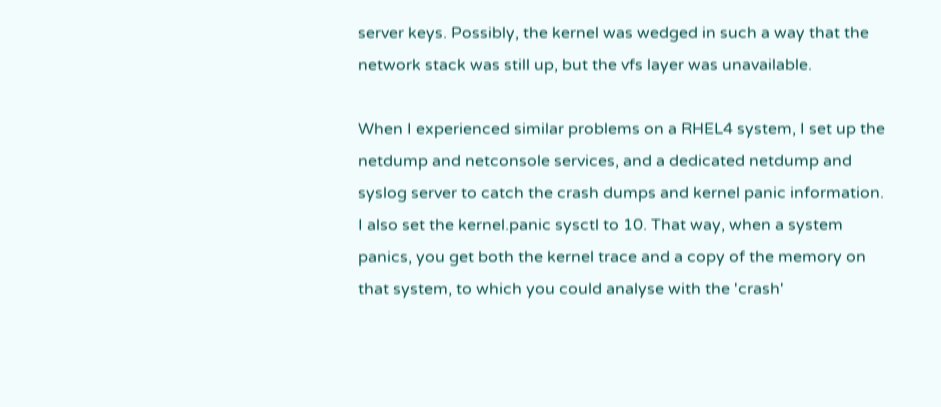server keys. Possibly, the kernel was wedged in such a way that the network stack was still up, but the vfs layer was unavailable.

When I experienced similar problems on a RHEL4 system, I set up the netdump and netconsole services, and a dedicated netdump and syslog server to catch the crash dumps and kernel panic information. I also set the kernel.panic sysctl to 10. That way, when a system panics, you get both the kernel trace and a copy of the memory on that system, to which you could analyse with the 'crash'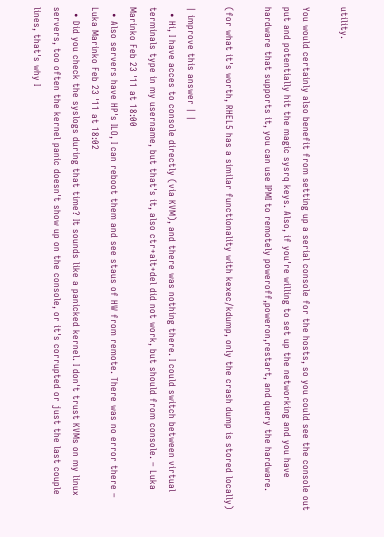utility.

You would certainly also benefit from setting up a serial console for the hosts, so you could see the console out put and potentially hit the magic sysrq keys. Also, if you're willing to set up the networking and you have hardware that supports it, you can use IPMI to remotely poweroff,poweron,restart, and query the hardware.

(for what it's worth, RHEL5 has a similar functionality with kexec/kdump, only the crash dump is stored locally)

| improve this answer | |
  • Hi, I have acces to console directly (via KVM), and there was nothing there. I could switch between virtual terminals type in my username, but that's it, also ctr+alt+del did not work, but should from console. – Luka Marinko Feb 23 '11 at 18:00
  • Also servers have HP's ILO, I can reboot them and see staus of HW from remote. There was no error there – Luka Marinko Feb 23 '11 at 18:02
  • Did you check the syslogs during that time? It sounds like a panicked kernel. I don't trust KVMs on my linux servers, too often the kernel panic doesn't show up on the console, or it's corrupted or just the last couple lines, that's why I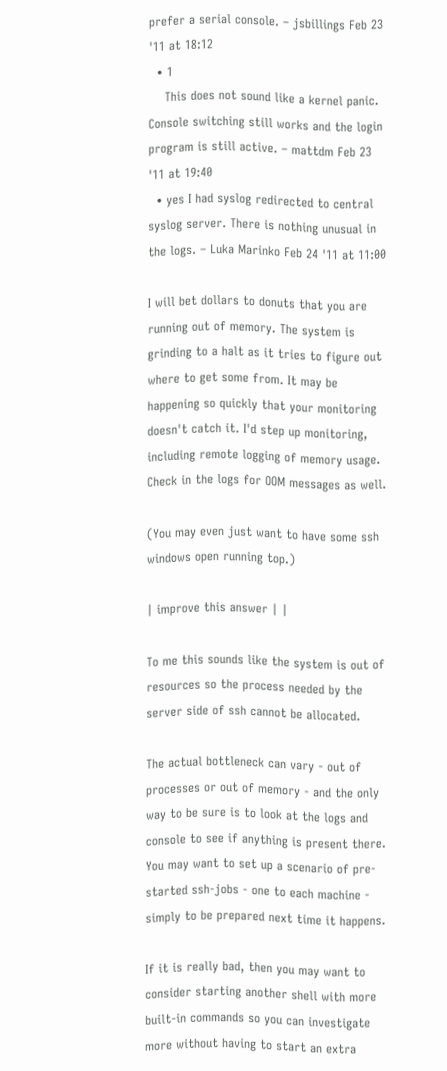prefer a serial console. – jsbillings Feb 23 '11 at 18:12
  • 1
    This does not sound like a kernel panic. Console switching still works and the login program is still active. – mattdm Feb 23 '11 at 19:40
  • yes I had syslog redirected to central syslog server. There is nothing unusual in the logs. – Luka Marinko Feb 24 '11 at 11:00

I will bet dollars to donuts that you are running out of memory. The system is grinding to a halt as it tries to figure out where to get some from. It may be happening so quickly that your monitoring doesn't catch it. I'd step up monitoring, including remote logging of memory usage. Check in the logs for OOM messages as well.

(You may even just want to have some ssh windows open running top.)

| improve this answer | |

To me this sounds like the system is out of resources so the process needed by the server side of ssh cannot be allocated.

The actual bottleneck can vary - out of processes or out of memory - and the only way to be sure is to look at the logs and console to see if anything is present there. You may want to set up a scenario of pre-started ssh-jobs - one to each machine - simply to be prepared next time it happens.

If it is really bad, then you may want to consider starting another shell with more built-in commands so you can investigate more without having to start an extra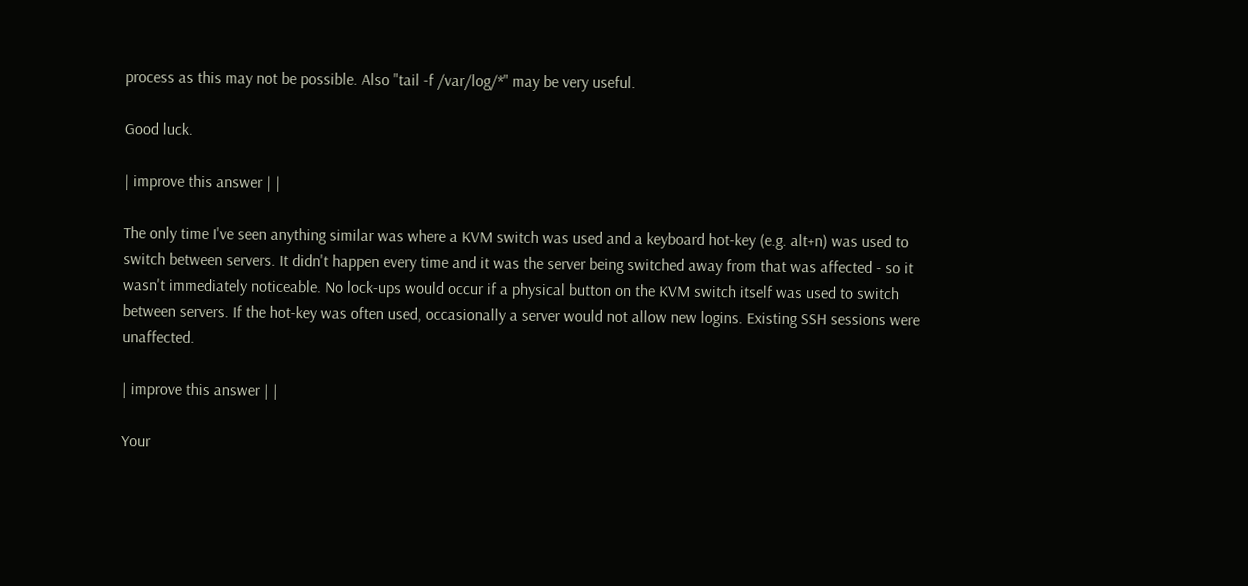process as this may not be possible. Also "tail -f /var/log/*" may be very useful.

Good luck.

| improve this answer | |

The only time I've seen anything similar was where a KVM switch was used and a keyboard hot-key (e.g. alt+n) was used to switch between servers. It didn't happen every time and it was the server being switched away from that was affected - so it wasn't immediately noticeable. No lock-ups would occur if a physical button on the KVM switch itself was used to switch between servers. If the hot-key was often used, occasionally a server would not allow new logins. Existing SSH sessions were unaffected.

| improve this answer | |

Your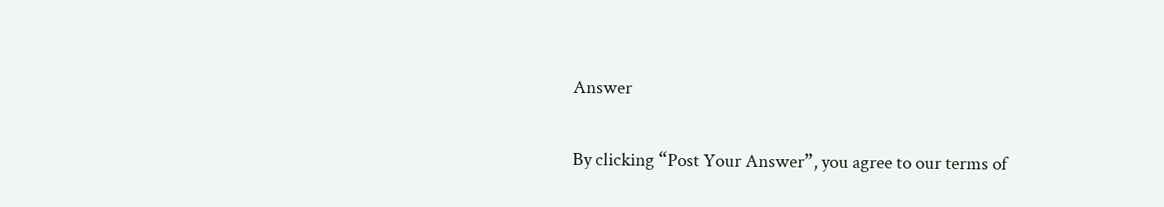Answer

By clicking “Post Your Answer”, you agree to our terms of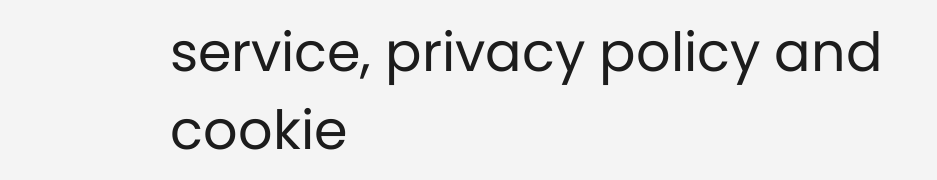service, privacy policy and cookie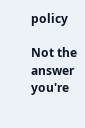policy

Not the answer you're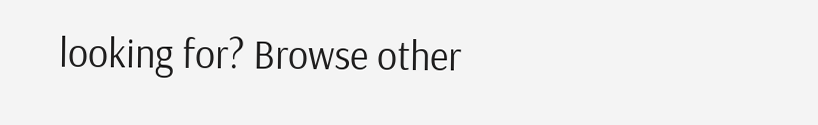looking for? Browse other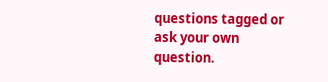questions tagged or ask your own question.